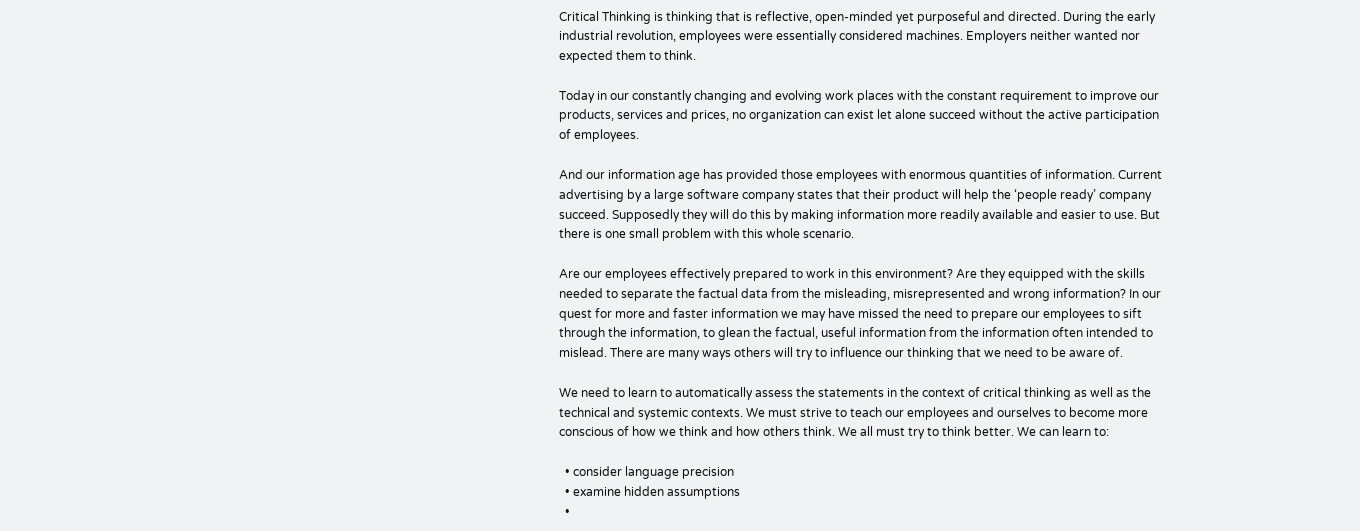Critical Thinking is thinking that is reflective, open-minded yet purposeful and directed. During the early industrial revolution, employees were essentially considered machines. Employers neither wanted nor expected them to think.

Today in our constantly changing and evolving work places with the constant requirement to improve our products, services and prices, no organization can exist let alone succeed without the active participation of employees.

And our information age has provided those employees with enormous quantities of information. Current advertising by a large software company states that their product will help the ‘people ready’ company succeed. Supposedly they will do this by making information more readily available and easier to use. But there is one small problem with this whole scenario.

Are our employees effectively prepared to work in this environment? Are they equipped with the skills needed to separate the factual data from the misleading, misrepresented and wrong information? In our quest for more and faster information we may have missed the need to prepare our employees to sift through the information, to glean the factual, useful information from the information often intended to mislead. There are many ways others will try to influence our thinking that we need to be aware of.

We need to learn to automatically assess the statements in the context of critical thinking as well as the technical and systemic contexts. We must strive to teach our employees and ourselves to become more conscious of how we think and how others think. We all must try to think better. We can learn to:

  • consider language precision
  • examine hidden assumptions
  •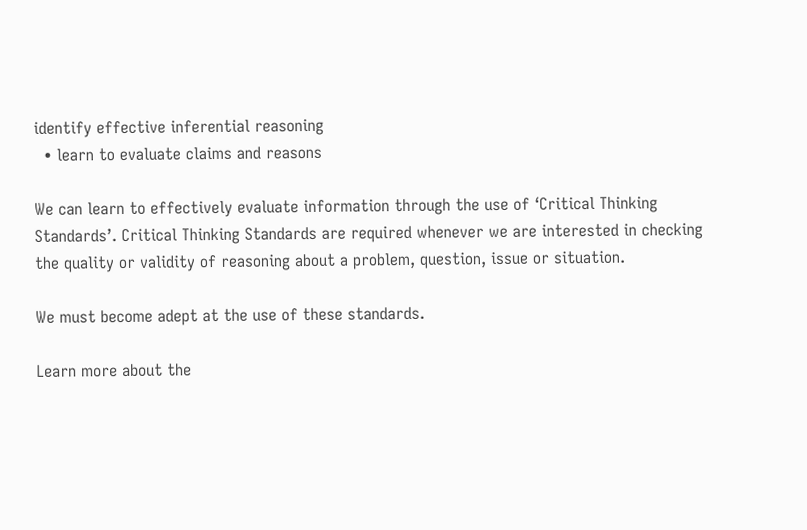identify effective inferential reasoning
  • learn to evaluate claims and reasons

We can learn to effectively evaluate information through the use of ‘Critical Thinking Standards’. Critical Thinking Standards are required whenever we are interested in checking the quality or validity of reasoning about a problem, question, issue or situation.

We must become adept at the use of these standards.

Learn more about the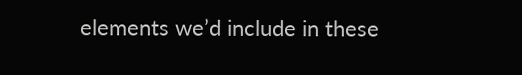elements we’d include in these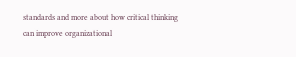standards and more about how critical thinking can improve organizational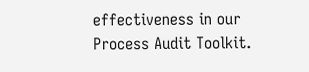effectiveness in our Process Audit Toolkit.